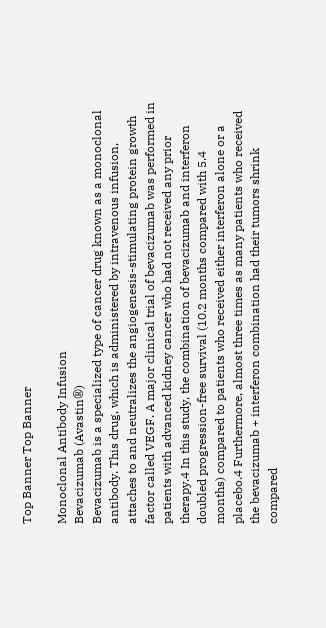Top Banner Top Banner

Monoclonal Antibody Infusion
Bevacizumab (Avastin®)
Bevacizumab is a specialized type of cancer drug known as a monoclonal antibody. This drug, which is administered by intravenous infusion, attaches to and neutralizes the angiogenesis-stimulating protein growth factor called VEGF. A major clinical trial of bevacizumab was performed in patients with advanced kidney cancer who had not received any prior therapy.4 In this study, the combination of bevacizumab and interferon doubled progression-free survival (10.2 months compared with 5.4 months) compared to patients who received either interferon alone or a placebo.4 Furthermore, almost three times as many patients who received the bevacizumab + interferon combination had their tumors shrink compared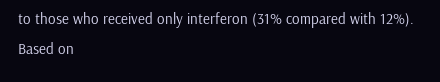to those who received only interferon (31% compared with 12%). Based on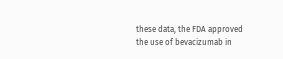these data, the FDA approved the use of bevacizumab in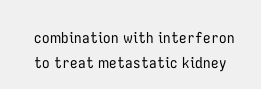combination with interferon to treat metastatic kidney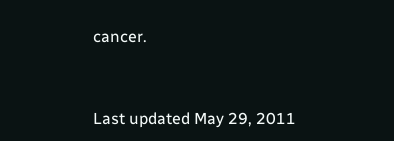cancer.


Last updated May 29, 2011